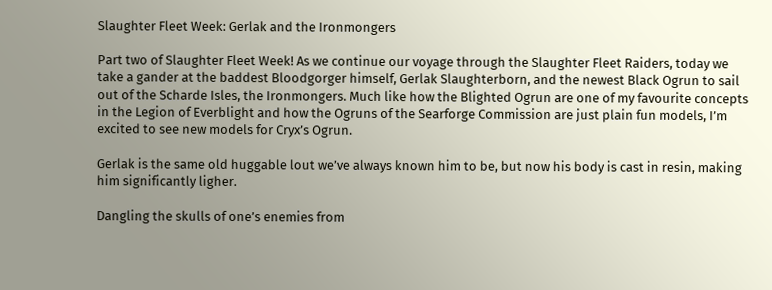Slaughter Fleet Week: Gerlak and the Ironmongers

Part two of Slaughter Fleet Week! As we continue our voyage through the Slaughter Fleet Raiders, today we take a gander at the baddest Bloodgorger himself, Gerlak Slaughterborn, and the newest Black Ogrun to sail out of the Scharde Isles, the Ironmongers. Much like how the Blighted Ogrun are one of my favourite concepts in the Legion of Everblight and how the Ogruns of the Searforge Commission are just plain fun models, I’m excited to see new models for Cryx’s Ogrun.

Gerlak is the same old huggable lout we’ve always known him to be, but now his body is cast in resin, making him significantly ligher.

Dangling the skulls of one’s enemies from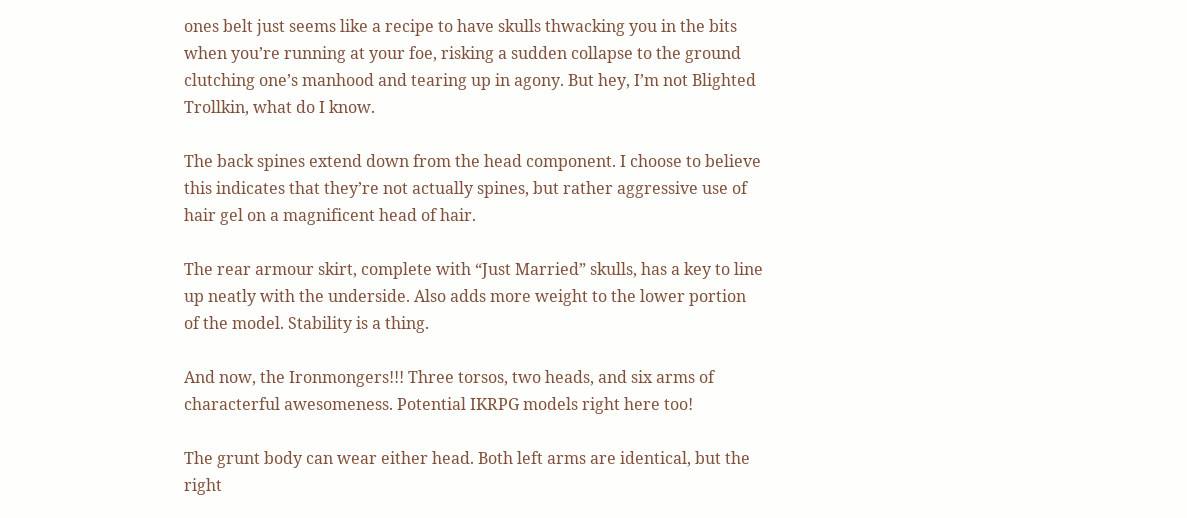ones belt just seems like a recipe to have skulls thwacking you in the bits when you’re running at your foe, risking a sudden collapse to the ground clutching one’s manhood and tearing up in agony. But hey, I’m not Blighted Trollkin, what do I know.

The back spines extend down from the head component. I choose to believe this indicates that they’re not actually spines, but rather aggressive use of hair gel on a magnificent head of hair.

The rear armour skirt, complete with “Just Married” skulls, has a key to line up neatly with the underside. Also adds more weight to the lower portion of the model. Stability is a thing.

And now, the Ironmongers!!! Three torsos, two heads, and six arms of characterful awesomeness. Potential IKRPG models right here too!

The grunt body can wear either head. Both left arms are identical, but the right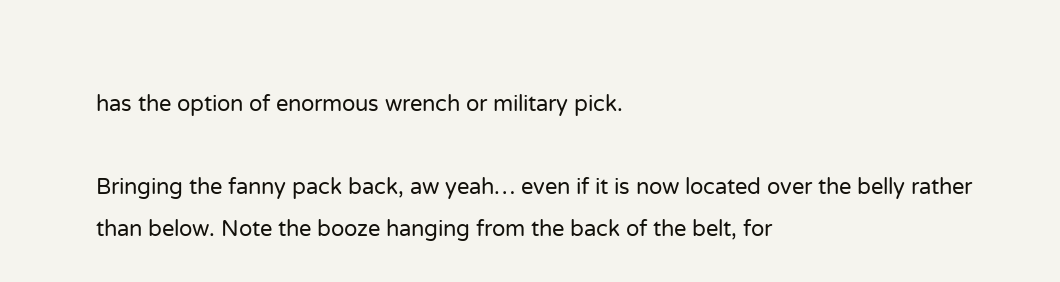has the option of enormous wrench or military pick.

Bringing the fanny pack back, aw yeah… even if it is now located over the belly rather than below. Note the booze hanging from the back of the belt, for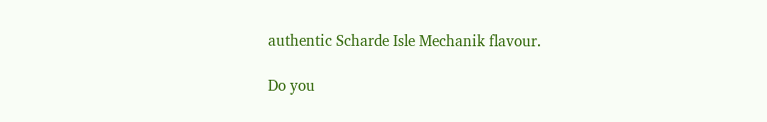authentic Scharde Isle Mechanik flavour.

Do you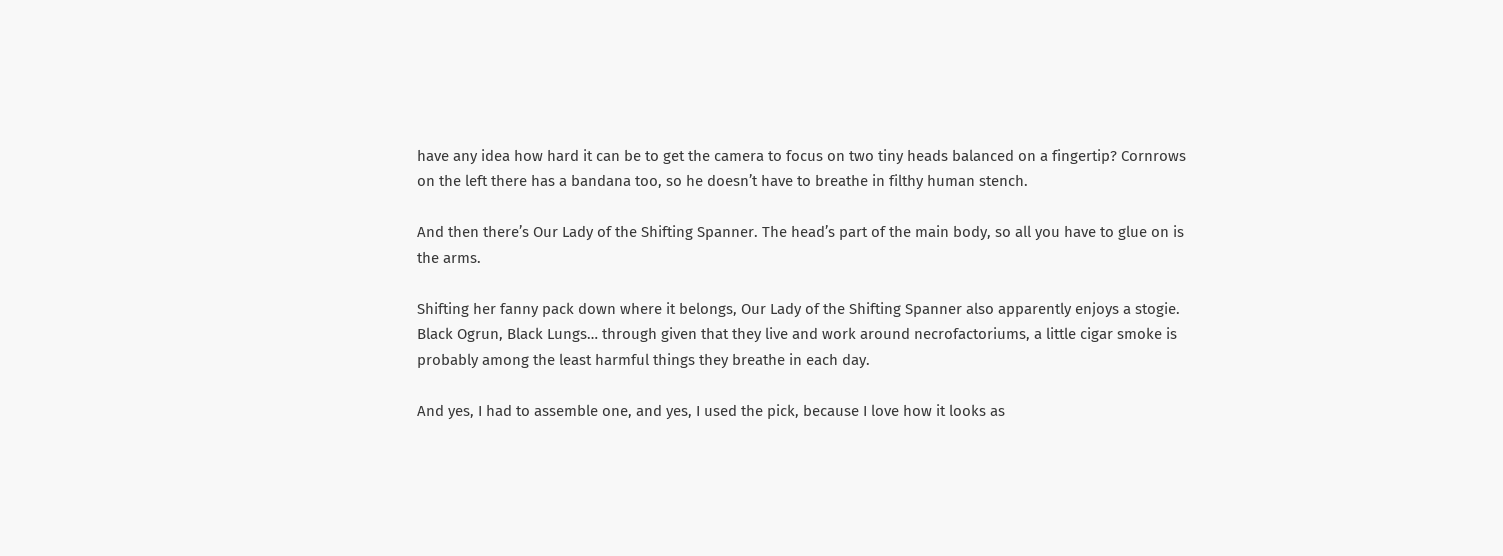have any idea how hard it can be to get the camera to focus on two tiny heads balanced on a fingertip? Cornrows on the left there has a bandana too, so he doesn’t have to breathe in filthy human stench.

And then there’s Our Lady of the Shifting Spanner. The head’s part of the main body, so all you have to glue on is the arms.

Shifting her fanny pack down where it belongs, Our Lady of the Shifting Spanner also apparently enjoys a stogie. Black Ogrun, Black Lungs… through given that they live and work around necrofactoriums, a little cigar smoke is probably among the least harmful things they breathe in each day.

And yes, I had to assemble one, and yes, I used the pick, because I love how it looks as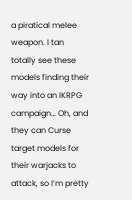a piratical melee weapon. I tan totally see these models finding their way into an IKRPG campaign… Oh, and they can Curse target models for their warjacks to attack, so I’m pretty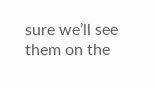sure we’ll see them on the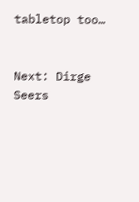tabletop too…


Next: Dirge Seers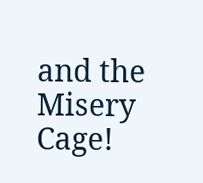and the Misery Cage!